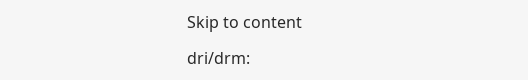Skip to content

dri/drm: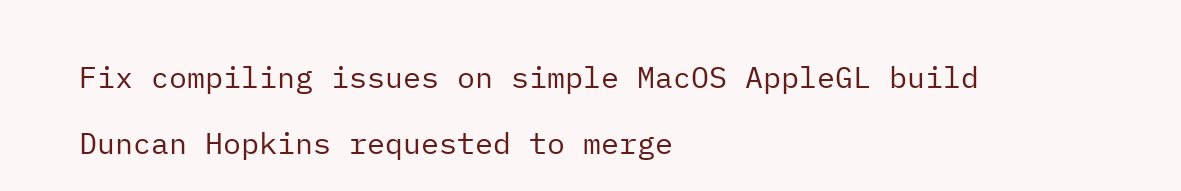Fix compiling issues on simple MacOS AppleGL build

Duncan Hopkins requested to merge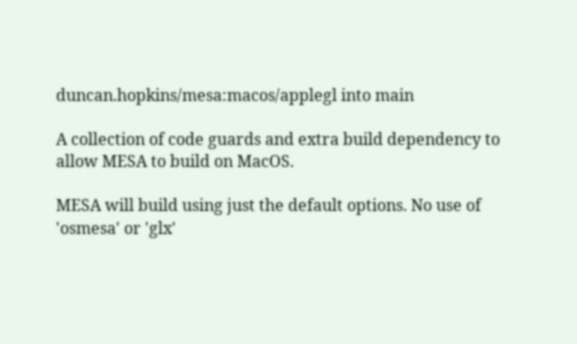duncan.hopkins/mesa:macos/applegl into main

A collection of code guards and extra build dependency to allow MESA to build on MacOS.

MESA will build using just the default options. No use of 'osmesa' or 'glx'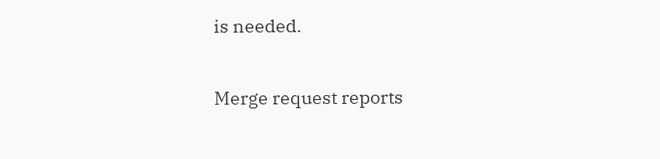is needed.

Merge request reports